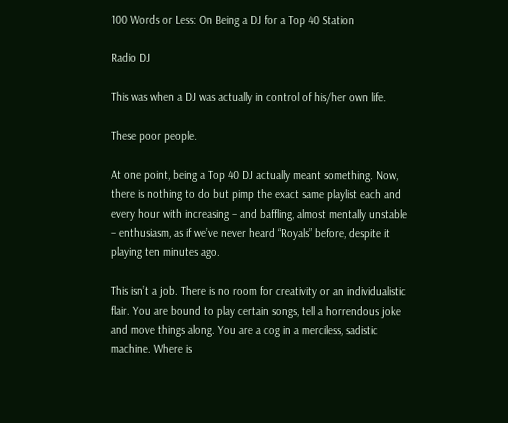100 Words or Less: On Being a DJ for a Top 40 Station

Radio DJ

This was when a DJ was actually in control of his/her own life.

These poor people.

At one point, being a Top 40 DJ actually meant something. Now, there is nothing to do but pimp the exact same playlist each and every hour with increasing – and baffling, almost mentally unstable – enthusiasm, as if we’ve never heard “Royals” before, despite it playing ten minutes ago.

This isn’t a job. There is no room for creativity or an individualistic flair. You are bound to play certain songs, tell a horrendous joke and move things along. You are a cog in a merciless, sadistic machine. Where is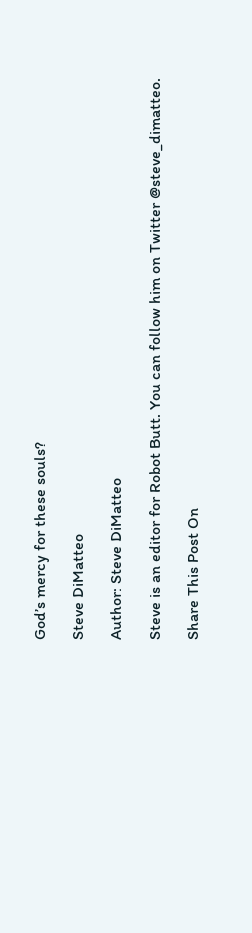God’s mercy for these souls?

Steve DiMatteo

Author: Steve DiMatteo

Steve is an editor for Robot Butt. You can follow him on Twitter @steve_dimatteo.

Share This Post On